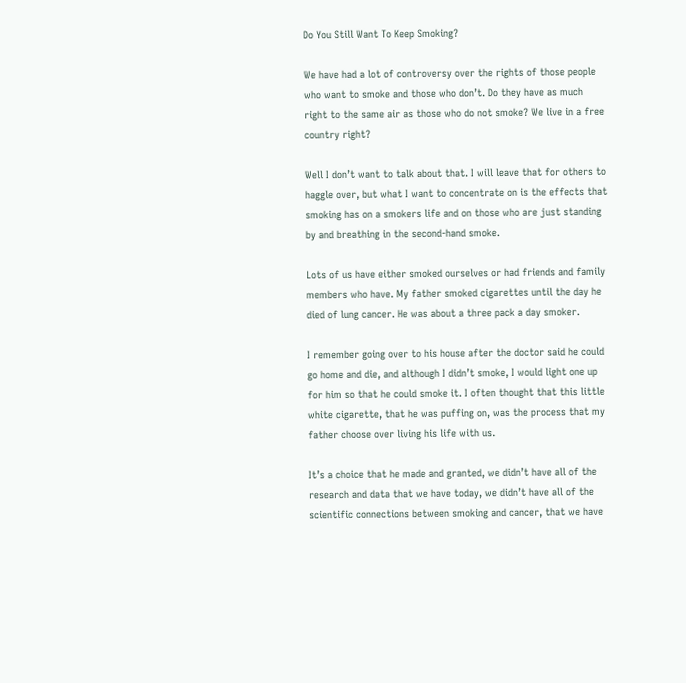Do You Still Want To Keep Smoking?

We have had a lot of controversy over the rights of those people who want to smoke and those who don’t. Do they have as much right to the same air as those who do not smoke? We live in a free country right?

Well I don’t want to talk about that. I will leave that for others to haggle over, but what I want to concentrate on is the effects that smoking has on a smokers life and on those who are just standing by and breathing in the second-hand smoke.

Lots of us have either smoked ourselves or had friends and family members who have. My father smoked cigarettes until the day he died of lung cancer. He was about a three pack a day smoker.

I remember going over to his house after the doctor said he could go home and die, and although I didn’t smoke, I would light one up for him so that he could smoke it. I often thought that this little white cigarette, that he was puffing on, was the process that my father choose over living his life with us.

It’s a choice that he made and granted, we didn’t have all of the research and data that we have today, we didn’t have all of the scientific connections between smoking and cancer, that we have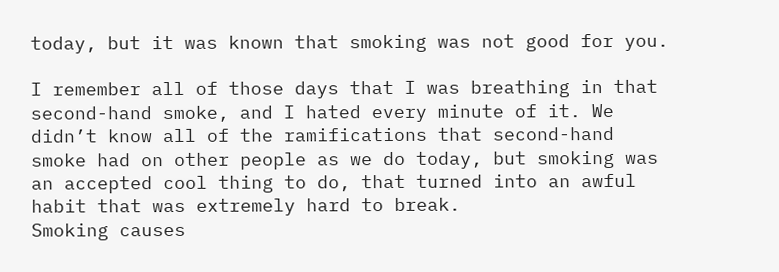today, but it was known that smoking was not good for you.

I remember all of those days that I was breathing in that second-hand smoke, and I hated every minute of it. We didn’t know all of the ramifications that second-hand smoke had on other people as we do today, but smoking was an accepted cool thing to do, that turned into an awful habit that was extremely hard to break.
Smoking causes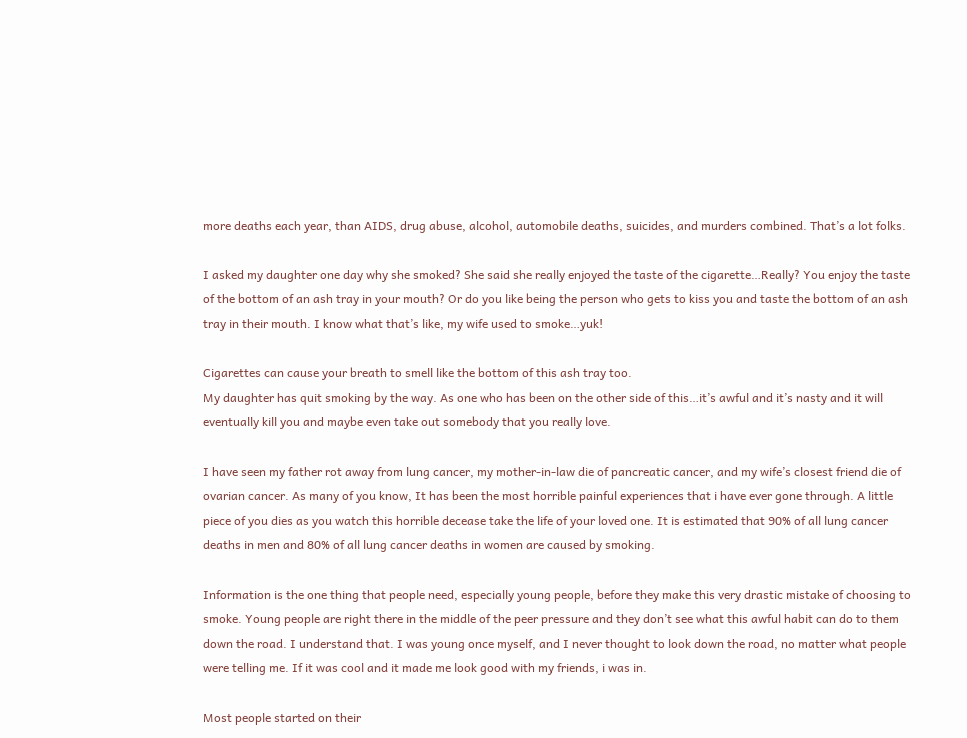more deaths each year, than AIDS, drug abuse, alcohol, automobile deaths, suicides, and murders combined. That’s a lot folks.

I asked my daughter one day why she smoked? She said she really enjoyed the taste of the cigarette…Really? You enjoy the taste of the bottom of an ash tray in your mouth? Or do you like being the person who gets to kiss you and taste the bottom of an ash tray in their mouth. I know what that’s like, my wife used to smoke…yuk!

Cigarettes can cause your breath to smell like the bottom of this ash tray too.
My daughter has quit smoking by the way. As one who has been on the other side of this…it’s awful and it’s nasty and it will eventually kill you and maybe even take out somebody that you really love.

I have seen my father rot away from lung cancer, my mother-in-law die of pancreatic cancer, and my wife’s closest friend die of ovarian cancer. As many of you know, It has been the most horrible painful experiences that i have ever gone through. A little piece of you dies as you watch this horrible decease take the life of your loved one. It is estimated that 90% of all lung cancer deaths in men and 80% of all lung cancer deaths in women are caused by smoking.

Information is the one thing that people need, especially young people, before they make this very drastic mistake of choosing to smoke. Young people are right there in the middle of the peer pressure and they don’t see what this awful habit can do to them down the road. I understand that. I was young once myself, and I never thought to look down the road, no matter what people were telling me. If it was cool and it made me look good with my friends, i was in.

Most people started on their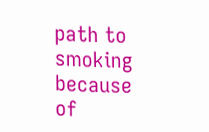path to smoking because of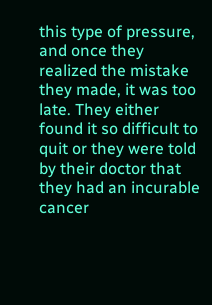this type of pressure, and once they realized the mistake they made, it was too late. They either found it so difficult to quit or they were told by their doctor that they had an incurable cancer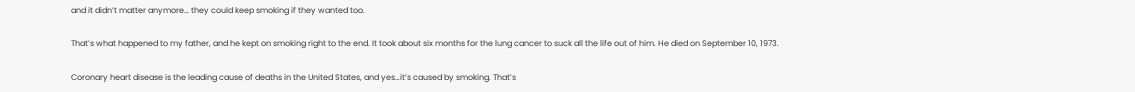and it didn’t matter anymore… they could keep smoking if they wanted too.

That’s what happened to my father, and he kept on smoking right to the end. It took about six months for the lung cancer to suck all the life out of him. He died on September 10, 1973.

Coronary heart disease is the leading cause of deaths in the United States, and yes…it’s caused by smoking. That’s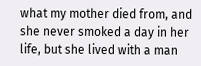what my mother died from, and she never smoked a day in her life, but she lived with a man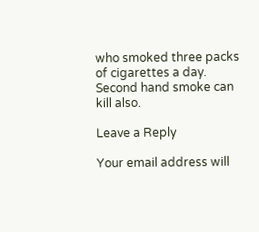who smoked three packs of cigarettes a day. Second hand smoke can kill also.

Leave a Reply

Your email address will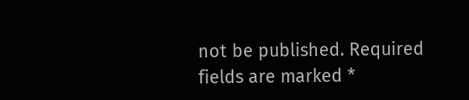not be published. Required fields are marked *